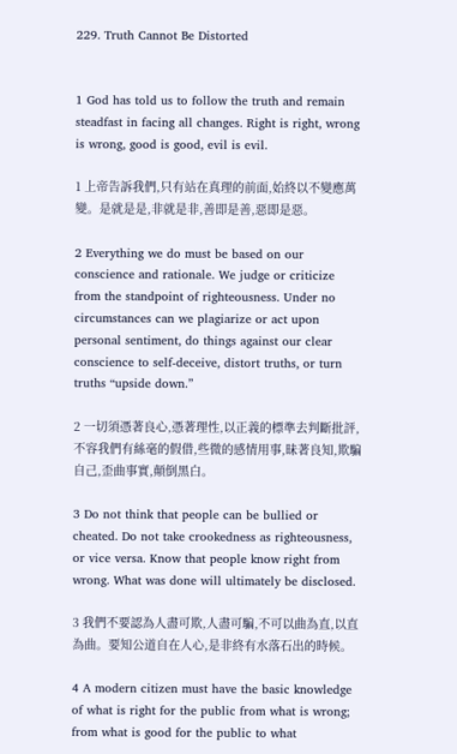229. Truth Cannot Be Distorted


1 God has told us to follow the truth and remain steadfast in facing all changes. Right is right, wrong is wrong, good is good, evil is evil.

1 上帝告訴我們,只有站在真理的前面,始終以不變應萬變。是就是是,非就是非,善即是善,惡即是惡。

2 Everything we do must be based on our conscience and rationale. We judge or criticize from the standpoint of righteousness. Under no circumstances can we plagiarize or act upon personal sentiment, do things against our clear conscience to self-deceive, distort truths, or turn truths “upside down.”

2 一切須憑著良心,憑著理性,以正義的標準去判斷批評,不容我們有絲毫的假借,些微的感情用事,昧著良知,欺騙自己,歪曲事實,顛倒黑白。

3 Do not think that people can be bullied or cheated. Do not take crookedness as righteousness, or vice versa. Know that people know right from wrong. What was done will ultimately be disclosed.

3 我們不要認為人盡可欺,人盡可騙,不可以曲為直,以直為曲。要知公道自在人心,是非終有水落石出的時候。

4 A modern citizen must have the basic knowledge of what is right for the public from what is wrong; from what is good for the public to what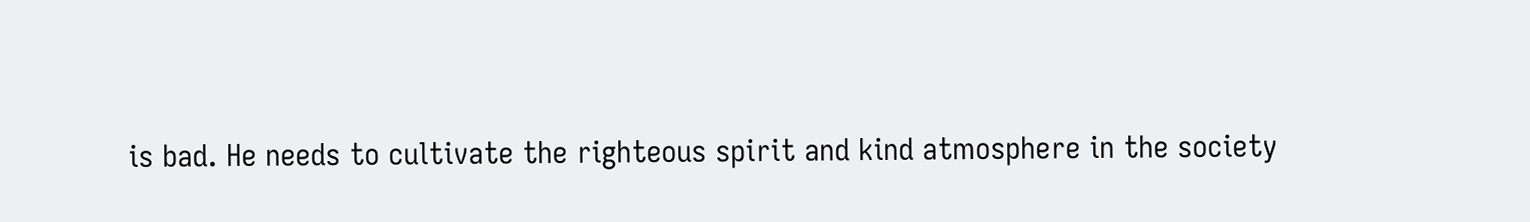is bad. He needs to cultivate the righteous spirit and kind atmosphere in the society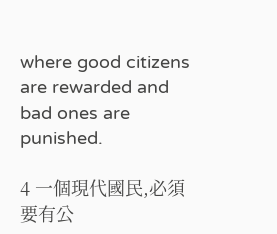where good citizens are rewarded and bad ones are punished.

4 一個現代國民,必須要有公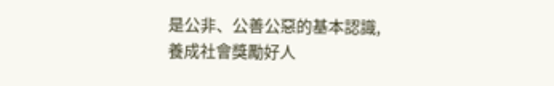是公非、公善公惡的基本認識,養成社會獎勵好人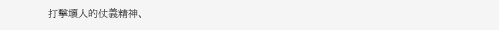打擊壞人的仗義精神、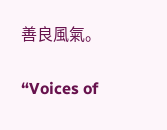善良風氣。

“Voices of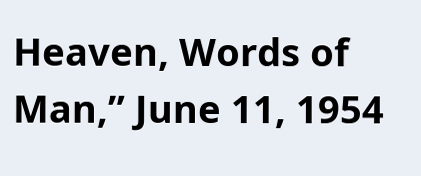Heaven, Words of Man,” June 11, 1954